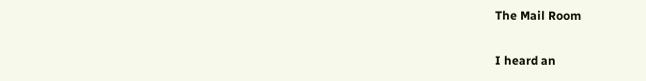The Mail Room

I heard an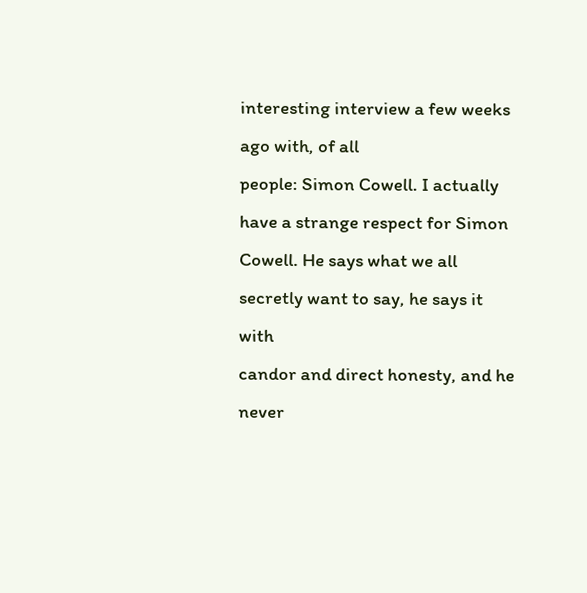interesting interview a few weeks ago with, of all
people: Simon Cowell. I actually have a strange respect for Simon
Cowell. He says what we all secretly want to say, he says it with
candor and direct honesty, and he never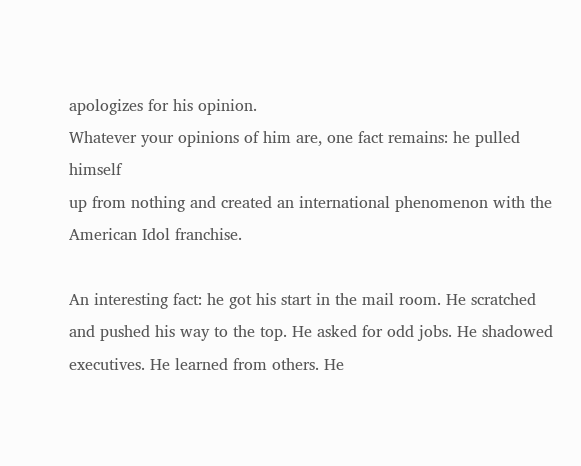apologizes for his opinion.
Whatever your opinions of him are, one fact remains: he pulled himself
up from nothing and created an international phenomenon with the
American Idol franchise.

An interesting fact: he got his start in the mail room. He scratched
and pushed his way to the top. He asked for odd jobs. He shadowed
executives. He learned from others. He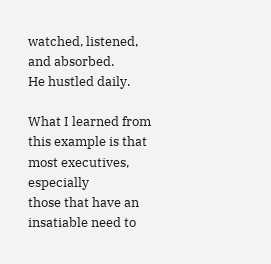watched, listened, and absorbed.
He hustled daily.

What I learned from this example is that most executives, especially
those that have an insatiable need to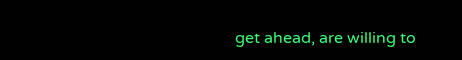get ahead, are willing to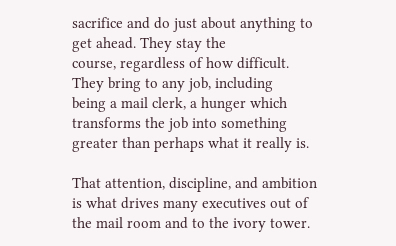sacrifice and do just about anything to get ahead. They stay the
course, regardless of how difficult. They bring to any job, including
being a mail clerk, a hunger which transforms the job into something
greater than perhaps what it really is.

That attention, discipline, and ambition is what drives many executives out of the mail room and to the ivory tower.